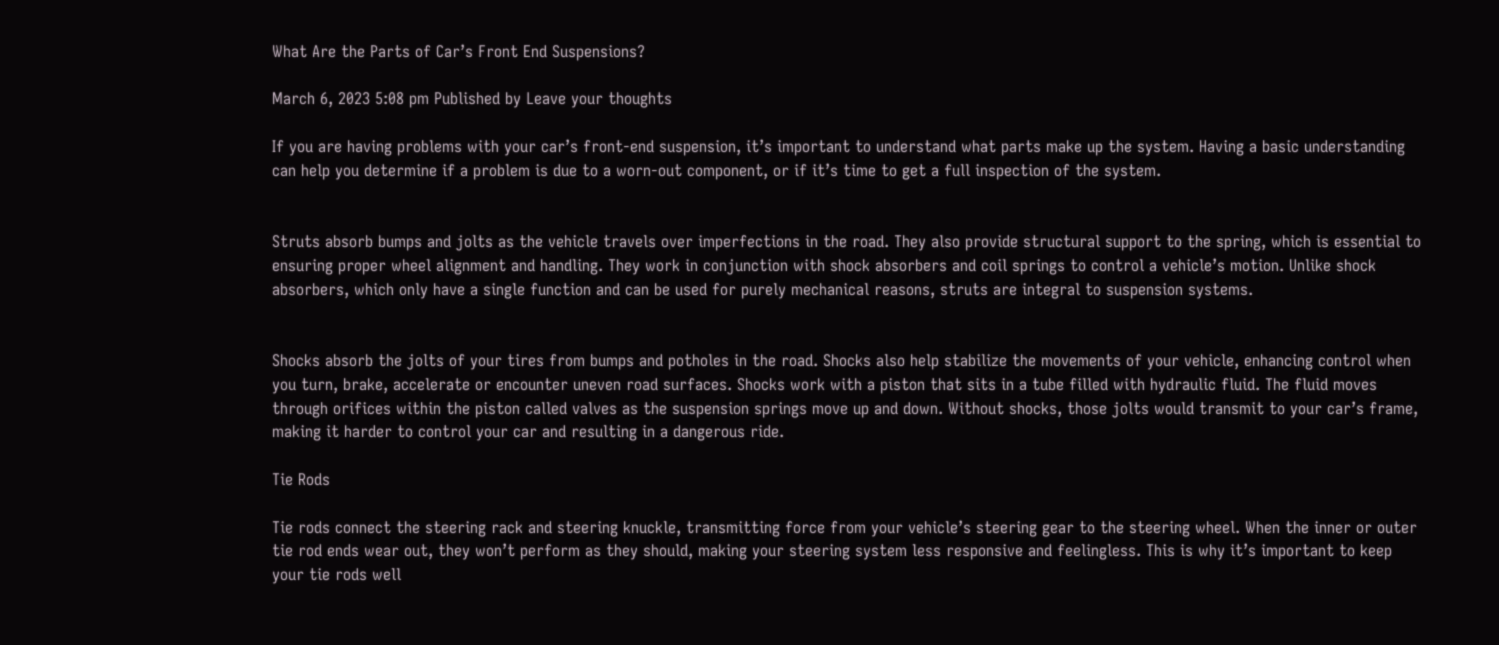What Are the Parts of Car’s Front End Suspensions?

March 6, 2023 5:08 pm Published by Leave your thoughts

If you are having problems with your car’s front-end suspension, it’s important to understand what parts make up the system. Having a basic understanding can help you determine if a problem is due to a worn-out component, or if it’s time to get a full inspection of the system.


Struts absorb bumps and jolts as the vehicle travels over imperfections in the road. They also provide structural support to the spring, which is essential to ensuring proper wheel alignment and handling. They work in conjunction with shock absorbers and coil springs to control a vehicle’s motion. Unlike shock absorbers, which only have a single function and can be used for purely mechanical reasons, struts are integral to suspension systems.


Shocks absorb the jolts of your tires from bumps and potholes in the road. Shocks also help stabilize the movements of your vehicle, enhancing control when you turn, brake, accelerate or encounter uneven road surfaces. Shocks work with a piston that sits in a tube filled with hydraulic fluid. The fluid moves through orifices within the piston called valves as the suspension springs move up and down. Without shocks, those jolts would transmit to your car’s frame, making it harder to control your car and resulting in a dangerous ride.

Tie Rods

Tie rods connect the steering rack and steering knuckle, transmitting force from your vehicle’s steering gear to the steering wheel. When the inner or outer tie rod ends wear out, they won’t perform as they should, making your steering system less responsive and feelingless. This is why it’s important to keep your tie rods well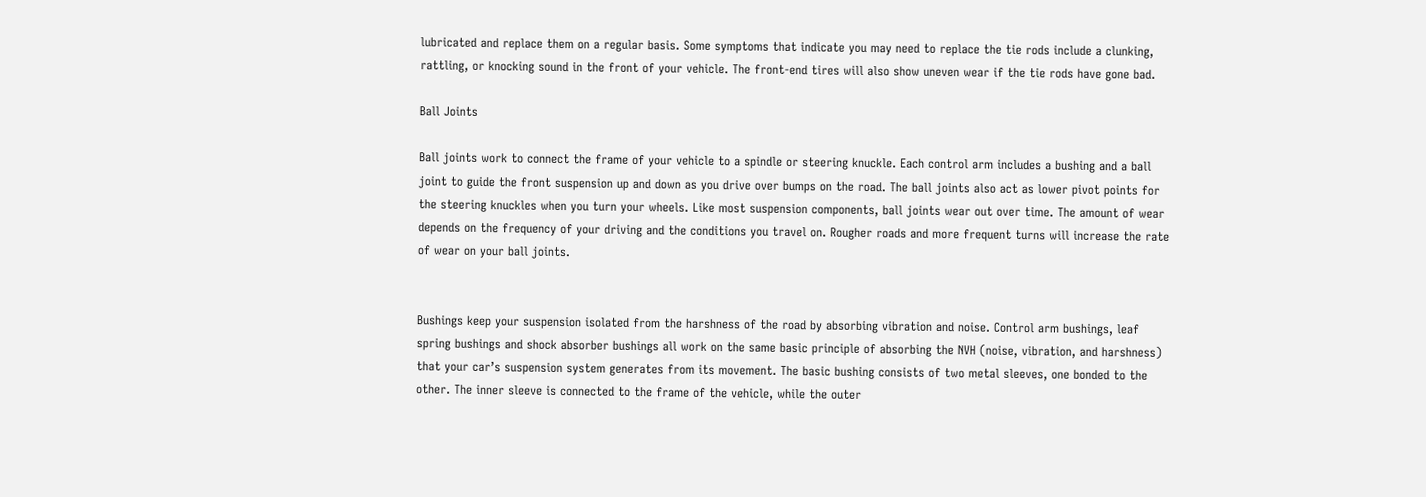lubricated and replace them on a regular basis. Some symptoms that indicate you may need to replace the tie rods include a clunking, rattling, or knocking sound in the front of your vehicle. The front-end tires will also show uneven wear if the tie rods have gone bad.

Ball Joints

Ball joints work to connect the frame of your vehicle to a spindle or steering knuckle. Each control arm includes a bushing and a ball joint to guide the front suspension up and down as you drive over bumps on the road. The ball joints also act as lower pivot points for the steering knuckles when you turn your wheels. Like most suspension components, ball joints wear out over time. The amount of wear depends on the frequency of your driving and the conditions you travel on. Rougher roads and more frequent turns will increase the rate of wear on your ball joints.


Bushings keep your suspension isolated from the harshness of the road by absorbing vibration and noise. Control arm bushings, leaf spring bushings and shock absorber bushings all work on the same basic principle of absorbing the NVH (noise, vibration, and harshness) that your car’s suspension system generates from its movement. The basic bushing consists of two metal sleeves, one bonded to the other. The inner sleeve is connected to the frame of the vehicle, while the outer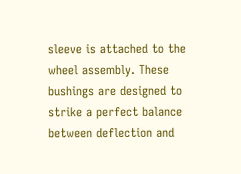sleeve is attached to the wheel assembly. These bushings are designed to strike a perfect balance between deflection and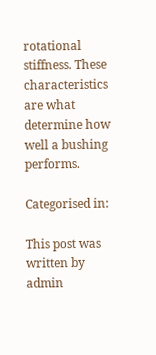rotational stiffness. These characteristics are what determine how well a bushing performs.

Categorised in:

This post was written by admin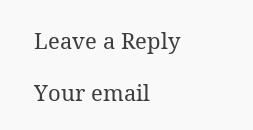Leave a Reply

Your email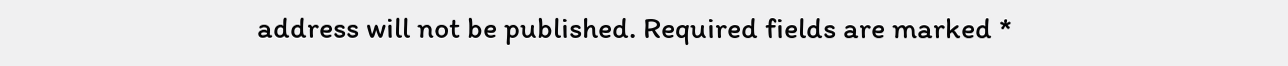address will not be published. Required fields are marked *